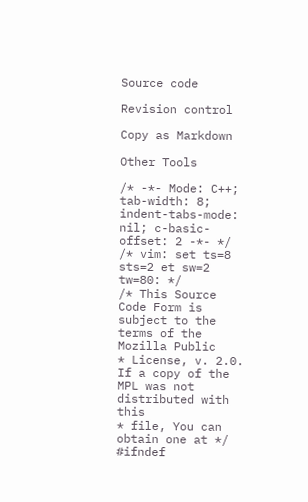Source code

Revision control

Copy as Markdown

Other Tools

/* -*- Mode: C++; tab-width: 8; indent-tabs-mode: nil; c-basic-offset: 2 -*- */
/* vim: set ts=8 sts=2 et sw=2 tw=80: */
/* This Source Code Form is subject to the terms of the Mozilla Public
* License, v. 2.0. If a copy of the MPL was not distributed with this
* file, You can obtain one at */
#ifndef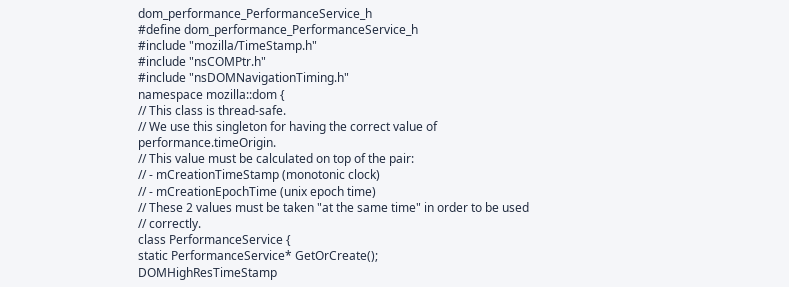dom_performance_PerformanceService_h
#define dom_performance_PerformanceService_h
#include "mozilla/TimeStamp.h"
#include "nsCOMPtr.h"
#include "nsDOMNavigationTiming.h"
namespace mozilla::dom {
// This class is thread-safe.
// We use this singleton for having the correct value of performance.timeOrigin.
// This value must be calculated on top of the pair:
// - mCreationTimeStamp (monotonic clock)
// - mCreationEpochTime (unix epoch time)
// These 2 values must be taken "at the same time" in order to be used
// correctly.
class PerformanceService {
static PerformanceService* GetOrCreate();
DOMHighResTimeStamp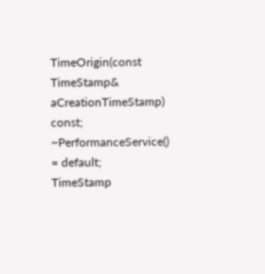TimeOrigin(const TimeStamp& aCreationTimeStamp) const;
~PerformanceService() = default;
TimeStamp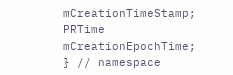mCreationTimeStamp;
PRTime mCreationEpochTime;
} // namespace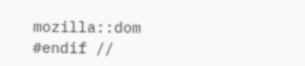mozilla::dom
#endif //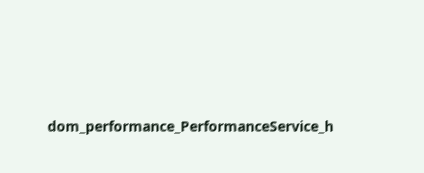dom_performance_PerformanceService_h